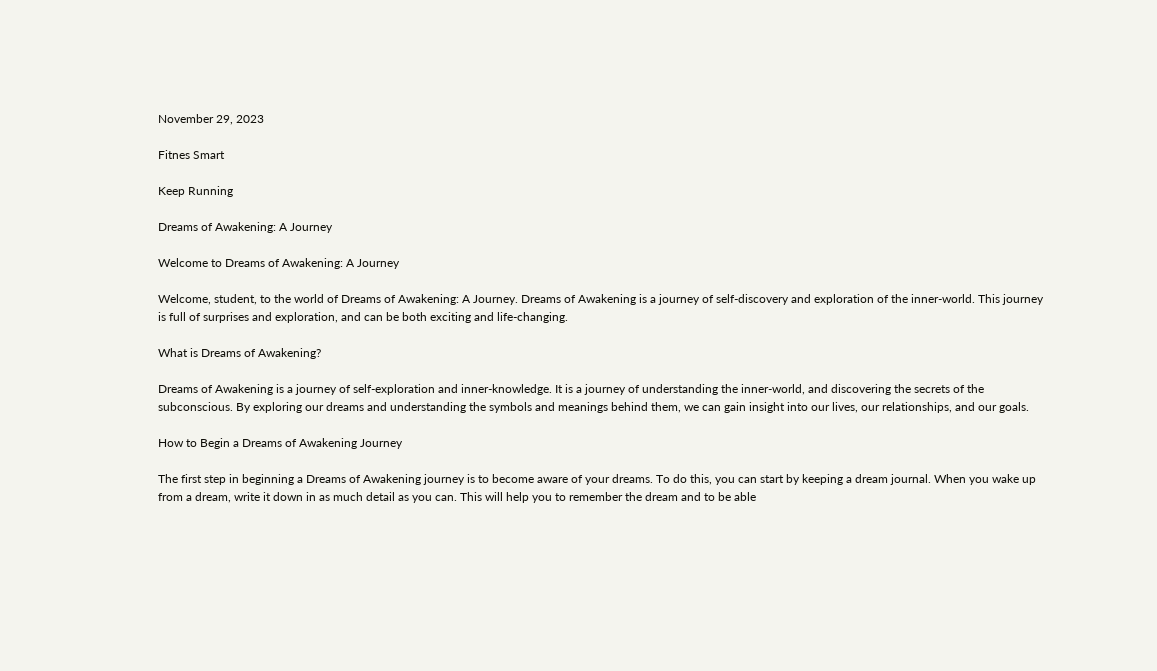November 29, 2023

Fitnes Smart

Keep Running

Dreams of Awakening: A Journey

Welcome to Dreams of Awakening: A Journey

Welcome, student, to the world of Dreams of Awakening: A Journey. Dreams of Awakening is a journey of self-discovery and exploration of the inner-world. This journey is full of surprises and exploration, and can be both exciting and life-changing.

What is Dreams of Awakening?

Dreams of Awakening is a journey of self-exploration and inner-knowledge. It is a journey of understanding the inner-world, and discovering the secrets of the subconscious. By exploring our dreams and understanding the symbols and meanings behind them, we can gain insight into our lives, our relationships, and our goals.

How to Begin a Dreams of Awakening Journey

The first step in beginning a Dreams of Awakening journey is to become aware of your dreams. To do this, you can start by keeping a dream journal. When you wake up from a dream, write it down in as much detail as you can. This will help you to remember the dream and to be able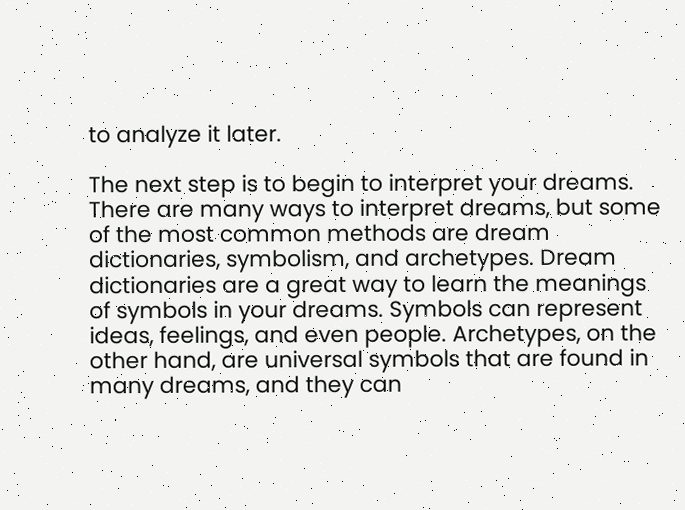to analyze it later.

The next step is to begin to interpret your dreams. There are many ways to interpret dreams, but some of the most common methods are dream dictionaries, symbolism, and archetypes. Dream dictionaries are a great way to learn the meanings of symbols in your dreams. Symbols can represent ideas, feelings, and even people. Archetypes, on the other hand, are universal symbols that are found in many dreams, and they can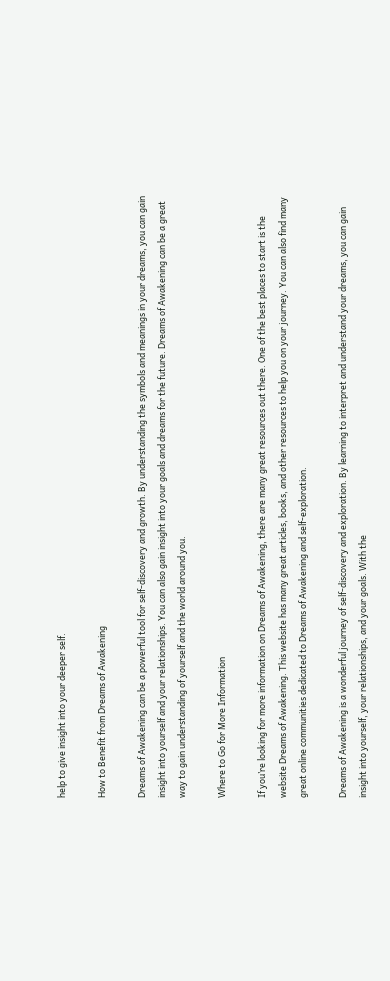help to give insight into your deeper self.

How to Benefit from Dreams of Awakening

Dreams of Awakening can be a powerful tool for self-discovery and growth. By understanding the symbols and meanings in your dreams, you can gain insight into yourself and your relationships. You can also gain insight into your goals and dreams for the future. Dreams of Awakening can be a great way to gain understanding of yourself and the world around you.

Where to Go for More Information

If you’re looking for more information on Dreams of Awakening, there are many great resources out there. One of the best places to start is the website Dreams of Awakening. This website has many great articles, books, and other resources to help you on your journey. You can also find many great online communities dedicated to Dreams of Awakening and self-exploration.

Dreams of Awakening is a wonderful journey of self-discovery and exploration. By learning to interpret and understand your dreams, you can gain insight into yourself, your relationships, and your goals. With the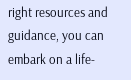right resources and guidance, you can embark on a life-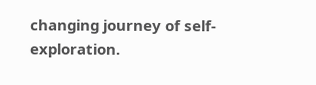changing journey of self-exploration.